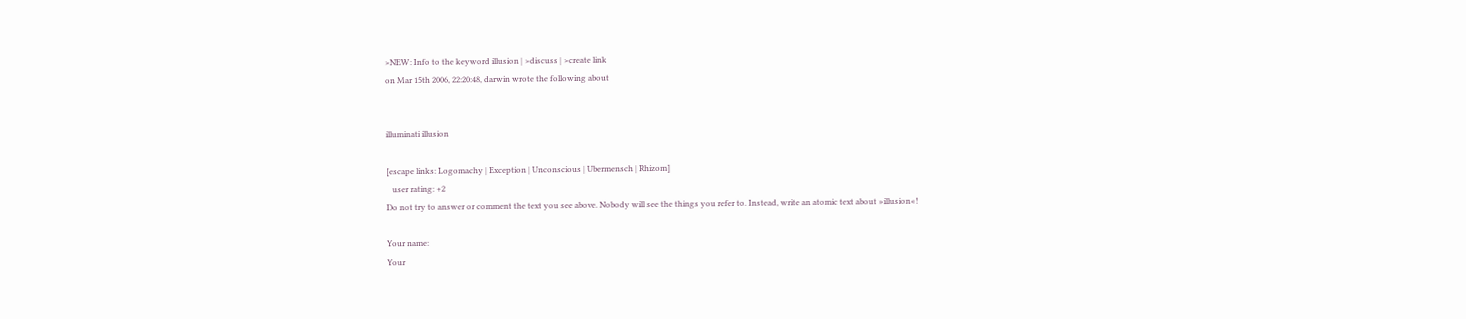>NEW: Info to the keyword illusion | >discuss | >create link
on Mar 15th 2006, 22:20:48, darwin wrote the following about


illuminati illusion

[escape links: Logomachy | Exception | Unconscious | Ubermensch | Rhizom]
   user rating: +2
Do not try to answer or comment the text you see above. Nobody will see the things you refer to. Instead, write an atomic text about »illusion«!

Your name:
Your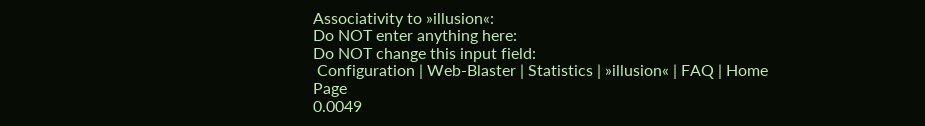Associativity to »illusion«:
Do NOT enter anything here:
Do NOT change this input field:
 Configuration | Web-Blaster | Statistics | »illusion« | FAQ | Home Page
0.0049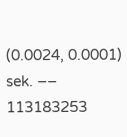(0.0024, 0.0001) sek. –– 113183253